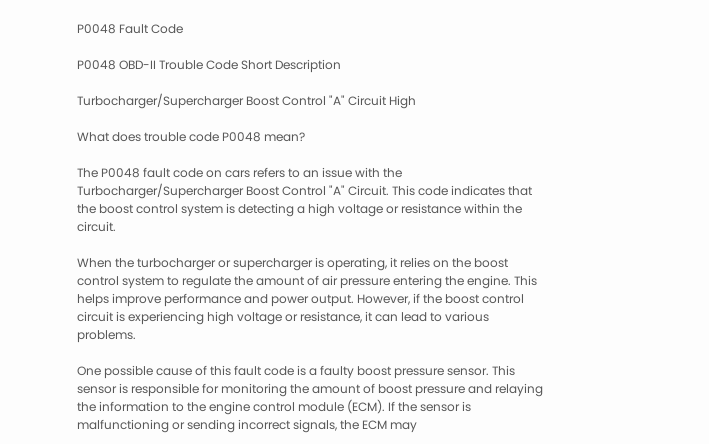P0048 Fault Code

P0048 OBD-II Trouble Code Short Description

Turbocharger/Supercharger Boost Control "A" Circuit High

What does trouble code P0048 mean?

The P0048 fault code on cars refers to an issue with the Turbocharger/Supercharger Boost Control "A" Circuit. This code indicates that the boost control system is detecting a high voltage or resistance within the circuit.

When the turbocharger or supercharger is operating, it relies on the boost control system to regulate the amount of air pressure entering the engine. This helps improve performance and power output. However, if the boost control circuit is experiencing high voltage or resistance, it can lead to various problems.

One possible cause of this fault code is a faulty boost pressure sensor. This sensor is responsible for monitoring the amount of boost pressure and relaying the information to the engine control module (ECM). If the sensor is malfunctioning or sending incorrect signals, the ECM may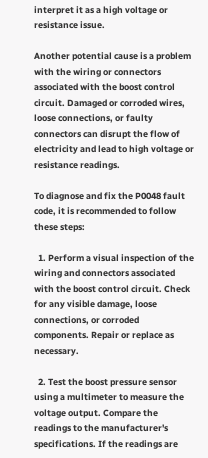interpret it as a high voltage or resistance issue.

Another potential cause is a problem with the wiring or connectors associated with the boost control circuit. Damaged or corroded wires, loose connections, or faulty connectors can disrupt the flow of electricity and lead to high voltage or resistance readings.

To diagnose and fix the P0048 fault code, it is recommended to follow these steps:

  1. Perform a visual inspection of the wiring and connectors associated with the boost control circuit. Check for any visible damage, loose connections, or corroded components. Repair or replace as necessary.

  2. Test the boost pressure sensor using a multimeter to measure the voltage output. Compare the readings to the manufacturer's specifications. If the readings are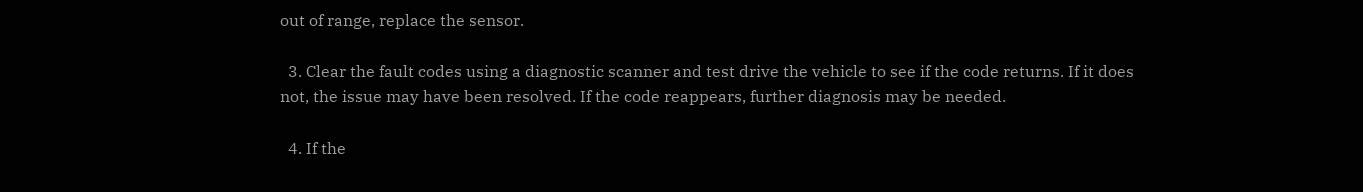out of range, replace the sensor.

  3. Clear the fault codes using a diagnostic scanner and test drive the vehicle to see if the code returns. If it does not, the issue may have been resolved. If the code reappears, further diagnosis may be needed.

  4. If the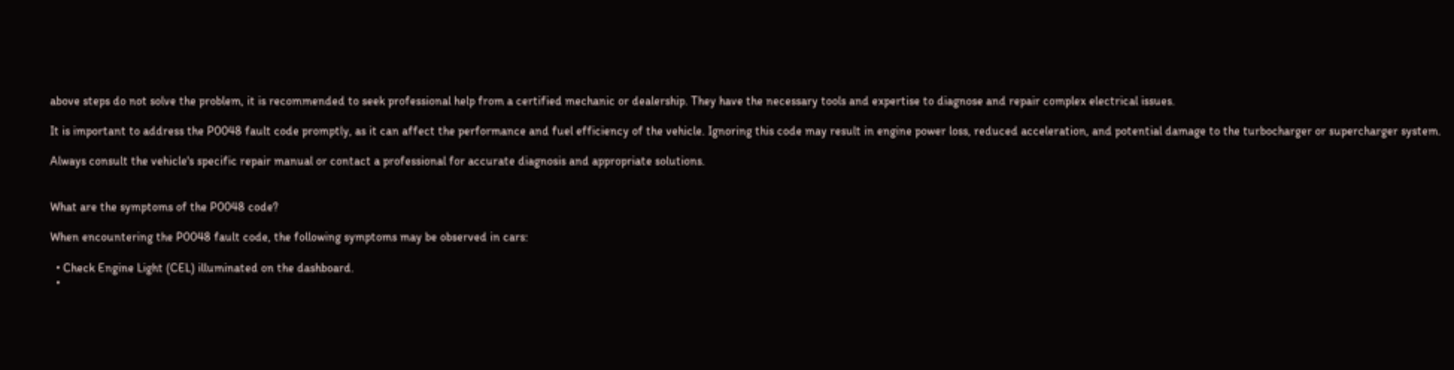above steps do not solve the problem, it is recommended to seek professional help from a certified mechanic or dealership. They have the necessary tools and expertise to diagnose and repair complex electrical issues.

It is important to address the P0048 fault code promptly, as it can affect the performance and fuel efficiency of the vehicle. Ignoring this code may result in engine power loss, reduced acceleration, and potential damage to the turbocharger or supercharger system.

Always consult the vehicle's specific repair manual or contact a professional for accurate diagnosis and appropriate solutions.


What are the symptoms of the P0048 code?

When encountering the P0048 fault code, the following symptoms may be observed in cars:

  • Check Engine Light (CEL) illuminated on the dashboard.
  •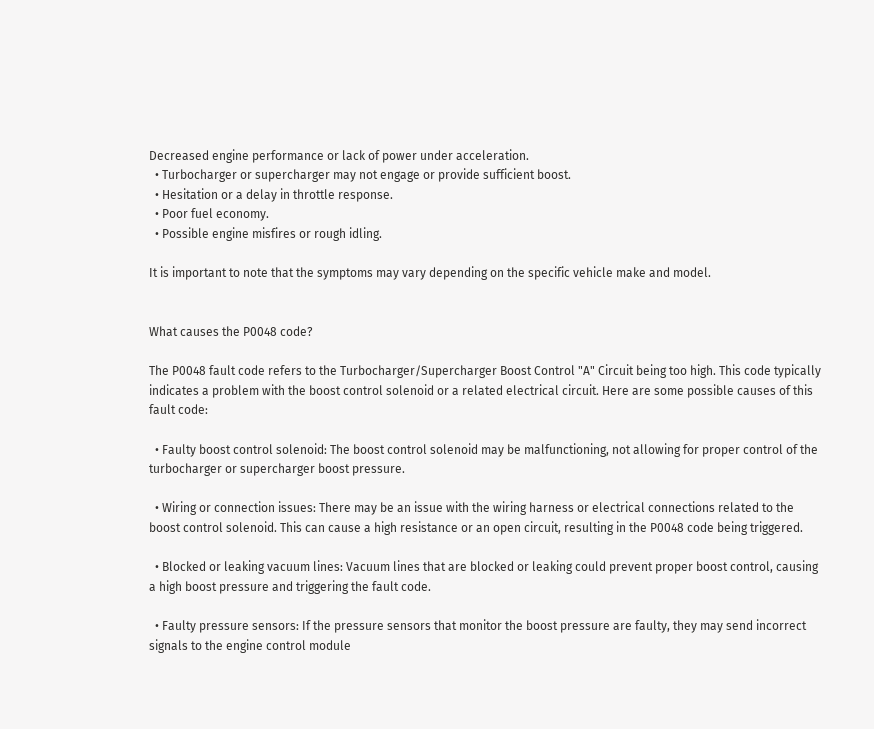Decreased engine performance or lack of power under acceleration.
  • Turbocharger or supercharger may not engage or provide sufficient boost.
  • Hesitation or a delay in throttle response.
  • Poor fuel economy.
  • Possible engine misfires or rough idling.

It is important to note that the symptoms may vary depending on the specific vehicle make and model.


What causes the P0048 code?

The P0048 fault code refers to the Turbocharger/Supercharger Boost Control "A" Circuit being too high. This code typically indicates a problem with the boost control solenoid or a related electrical circuit. Here are some possible causes of this fault code:

  • Faulty boost control solenoid: The boost control solenoid may be malfunctioning, not allowing for proper control of the turbocharger or supercharger boost pressure.

  • Wiring or connection issues: There may be an issue with the wiring harness or electrical connections related to the boost control solenoid. This can cause a high resistance or an open circuit, resulting in the P0048 code being triggered.

  • Blocked or leaking vacuum lines: Vacuum lines that are blocked or leaking could prevent proper boost control, causing a high boost pressure and triggering the fault code.

  • Faulty pressure sensors: If the pressure sensors that monitor the boost pressure are faulty, they may send incorrect signals to the engine control module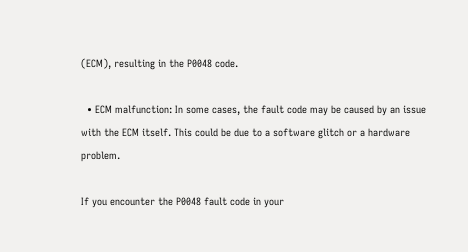(ECM), resulting in the P0048 code.

  • ECM malfunction: In some cases, the fault code may be caused by an issue with the ECM itself. This could be due to a software glitch or a hardware problem.

If you encounter the P0048 fault code in your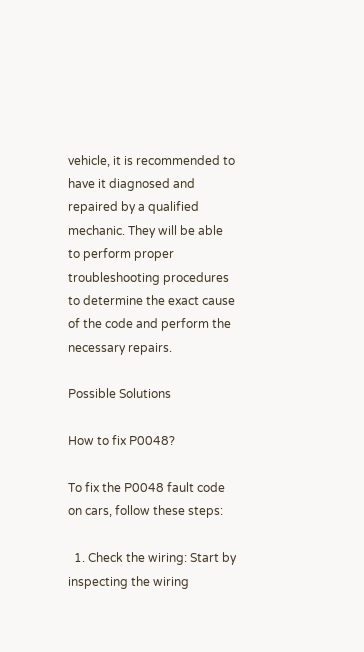vehicle, it is recommended to have it diagnosed and repaired by a qualified mechanic. They will be able to perform proper troubleshooting procedures to determine the exact cause of the code and perform the necessary repairs.

Possible Solutions

How to fix P0048?

To fix the P0048 fault code on cars, follow these steps:

  1. Check the wiring: Start by inspecting the wiring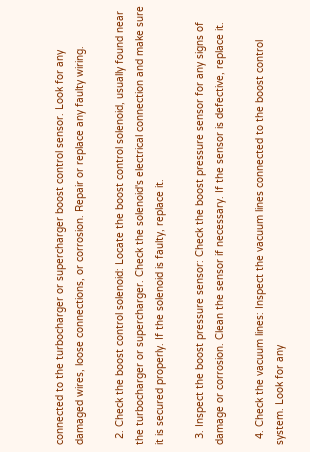connected to the turbocharger or supercharger boost control sensor. Look for any damaged wires, loose connections, or corrosion. Repair or replace any faulty wiring.

  2. Check the boost control solenoid: Locate the boost control solenoid, usually found near the turbocharger or supercharger. Check the solenoid's electrical connection and make sure it is secured properly. If the solenoid is faulty, replace it.

  3. Inspect the boost pressure sensor: Check the boost pressure sensor for any signs of damage or corrosion. Clean the sensor if necessary. If the sensor is defective, replace it.

  4. Check the vacuum lines: Inspect the vacuum lines connected to the boost control system. Look for any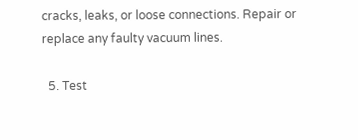cracks, leaks, or loose connections. Repair or replace any faulty vacuum lines.

  5. Test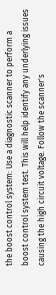the boost control system: Use a diagnostic scanner to perform a boost control system test. This will help identify any underlying issues causing the high circuit voltage. Follow the scanner's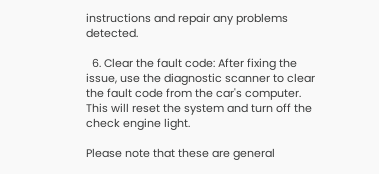instructions and repair any problems detected.

  6. Clear the fault code: After fixing the issue, use the diagnostic scanner to clear the fault code from the car's computer. This will reset the system and turn off the check engine light.

Please note that these are general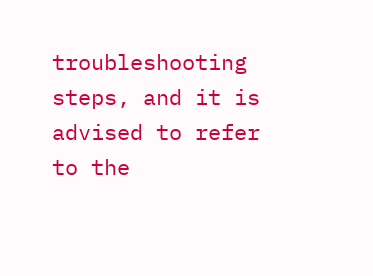troubleshooting steps, and it is advised to refer to the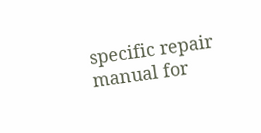specific repair manual for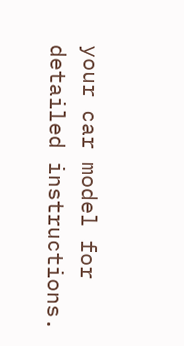your car model for detailed instructions.